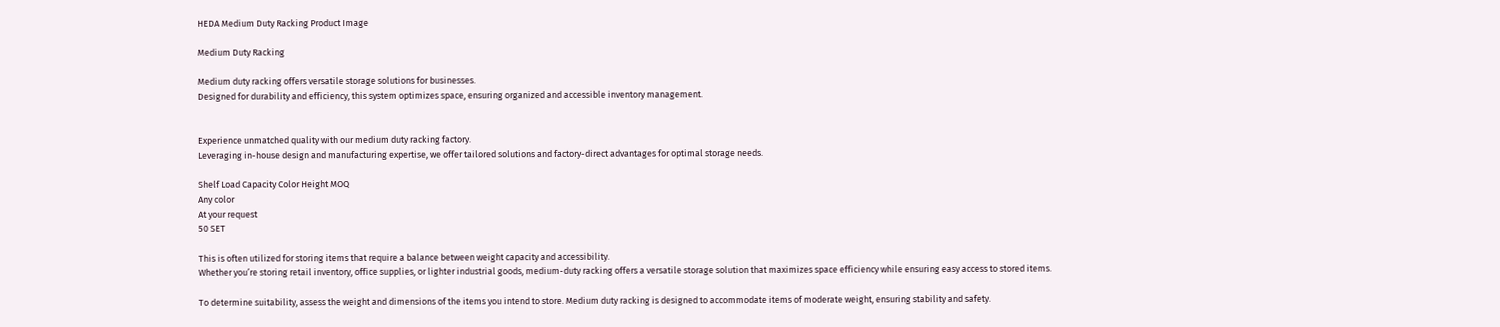HEDA Medium Duty Racking Product Image

Medium Duty Racking

Medium duty racking offers versatile storage solutions for businesses.
Designed for durability and efficiency, this system optimizes space, ensuring organized and accessible inventory management.


Experience unmatched quality with our medium duty racking factory.
Leveraging in-house design and manufacturing expertise, we offer tailored solutions and factory-direct advantages for optimal storage needs.

Shelf Load Capacity Color Height MOQ
Any color
At your request
50 SET

This is often utilized for storing items that require a balance between weight capacity and accessibility.
Whether you’re storing retail inventory, office supplies, or lighter industrial goods, medium-duty racking offers a versatile storage solution that maximizes space efficiency while ensuring easy access to stored items.

To determine suitability, assess the weight and dimensions of the items you intend to store. Medium duty racking is designed to accommodate items of moderate weight, ensuring stability and safety.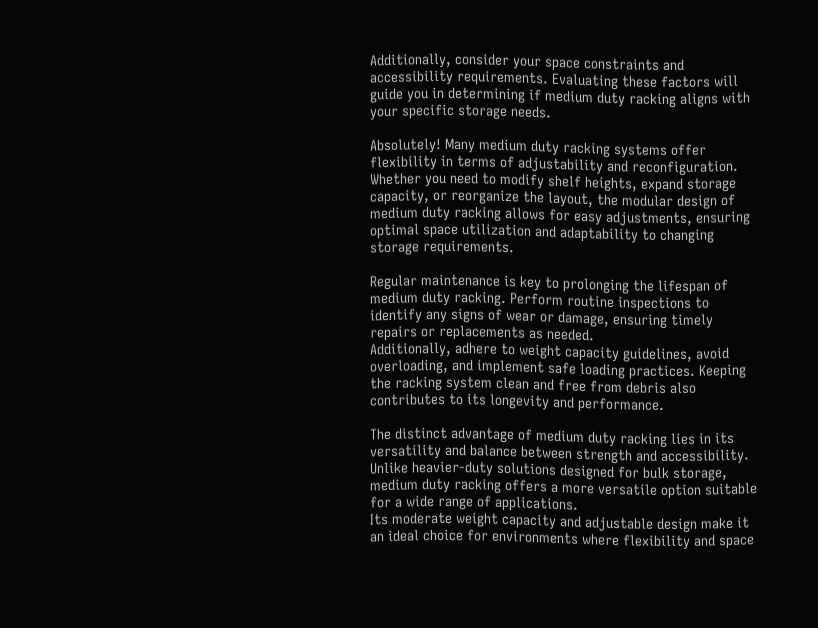Additionally, consider your space constraints and accessibility requirements. Evaluating these factors will guide you in determining if medium duty racking aligns with your specific storage needs.

Absolutely! Many medium duty racking systems offer flexibility in terms of adjustability and reconfiguration.
Whether you need to modify shelf heights, expand storage capacity, or reorganize the layout, the modular design of medium duty racking allows for easy adjustments, ensuring optimal space utilization and adaptability to changing storage requirements.

Regular maintenance is key to prolonging the lifespan of medium duty racking. Perform routine inspections to identify any signs of wear or damage, ensuring timely repairs or replacements as needed.
Additionally, adhere to weight capacity guidelines, avoid overloading, and implement safe loading practices. Keeping the racking system clean and free from debris also contributes to its longevity and performance.

The distinct advantage of medium duty racking lies in its versatility and balance between strength and accessibility.
Unlike heavier-duty solutions designed for bulk storage, medium duty racking offers a more versatile option suitable for a wide range of applications.
Its moderate weight capacity and adjustable design make it an ideal choice for environments where flexibility and space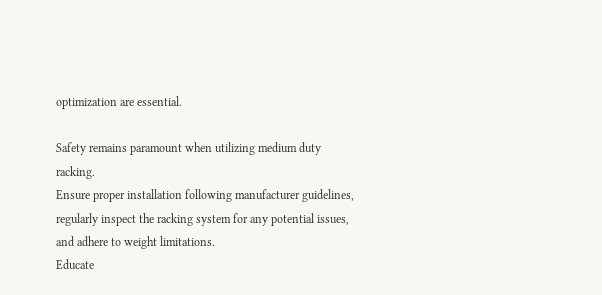optimization are essential.

Safety remains paramount when utilizing medium duty racking.
Ensure proper installation following manufacturer guidelines, regularly inspect the racking system for any potential issues, and adhere to weight limitations.
Educate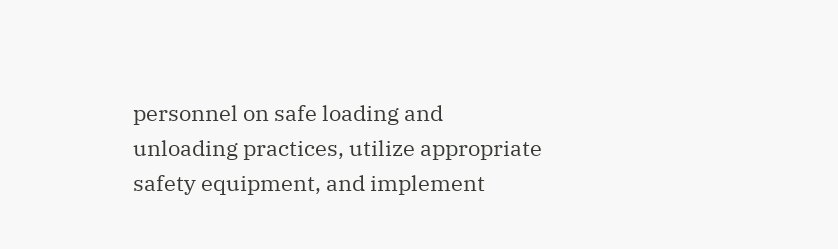personnel on safe loading and unloading practices, utilize appropriate safety equipment, and implement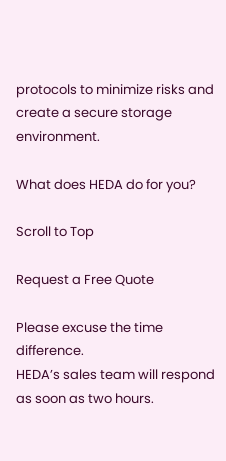protocols to minimize risks and create a secure storage environment.

What does HEDA do for you?

Scroll to Top

Request a Free Quote

Please excuse the time difference.
HEDA’s sales team will respond as soon as two hours.